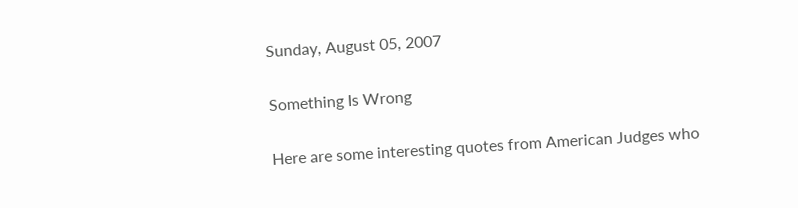Sunday, August 05, 2007

Something Is Wrong

Here are some interesting quotes from American Judges who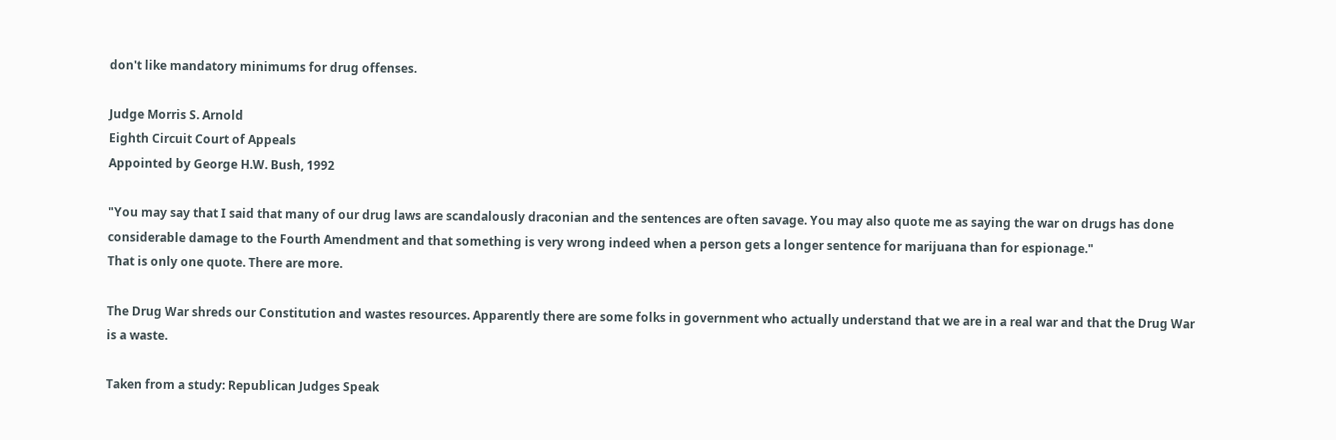don't like mandatory minimums for drug offenses.

Judge Morris S. Arnold
Eighth Circuit Court of Appeals
Appointed by George H.W. Bush, 1992

"You may say that I said that many of our drug laws are scandalously draconian and the sentences are often savage. You may also quote me as saying the war on drugs has done considerable damage to the Fourth Amendment and that something is very wrong indeed when a person gets a longer sentence for marijuana than for espionage."
That is only one quote. There are more.

The Drug War shreds our Constitution and wastes resources. Apparently there are some folks in government who actually understand that we are in a real war and that the Drug War is a waste.

Taken from a study: Republican Judges Speak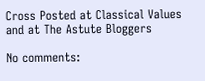Cross Posted at Classical Values and at The Astute Bloggers

No comments: